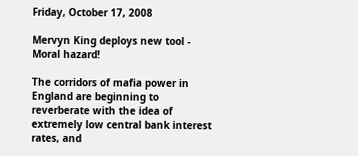Friday, October 17, 2008

Mervyn King deploys new tool - Moral hazard!

The corridors of mafia power in England are beginning to reverberate with the idea of extremely low central bank interest rates, and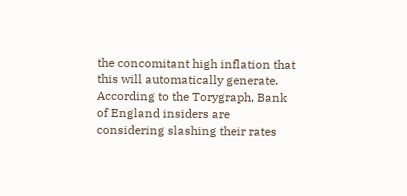the concomitant high inflation that this will automatically generate. According to the Torygraph, Bank of England insiders are considering slashing their rates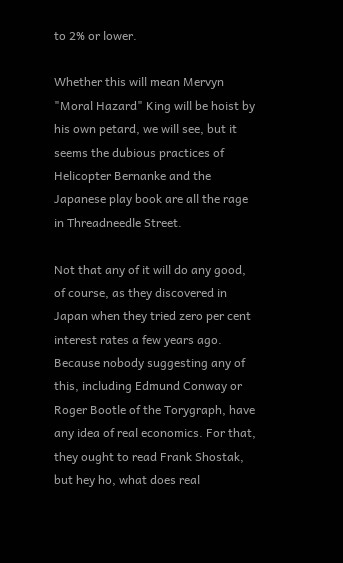to 2% or lower.

Whether this will mean Mervyn "Moral Hazard" King will be hoist by his own petard, we will see, but it seems the dubious practices of Helicopter Bernanke and the Japanese play book are all the rage in Threadneedle Street.

Not that any of it will do any good, of course, as they discovered in Japan when they tried zero per cent interest rates a few years ago. Because nobody suggesting any of this, including Edmund Conway or Roger Bootle of the Torygraph, have any idea of real economics. For that, they ought to read Frank Shostak, but hey ho, what does real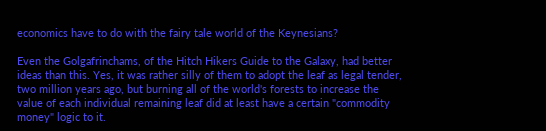economics have to do with the fairy tale world of the Keynesians?

Even the Golgafrinchams, of the Hitch Hikers Guide to the Galaxy, had better ideas than this. Yes, it was rather silly of them to adopt the leaf as legal tender, two million years ago, but burning all of the world's forests to increase the value of each individual remaining leaf did at least have a certain "commodity money" logic to it.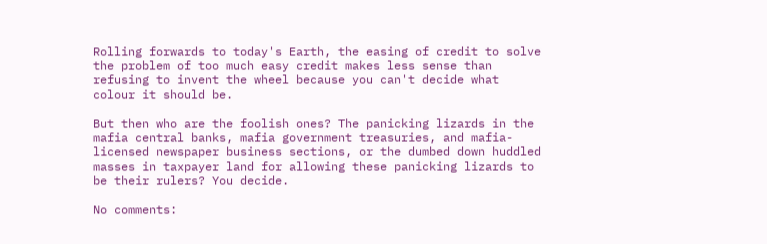Rolling forwards to today's Earth, the easing of credit to solve the problem of too much easy credit makes less sense than refusing to invent the wheel because you can't decide what colour it should be.

But then who are the foolish ones? The panicking lizards in the mafia central banks, mafia government treasuries, and mafia-licensed newspaper business sections, or the dumbed down huddled masses in taxpayer land for allowing these panicking lizards to be their rulers? You decide.

No comments: